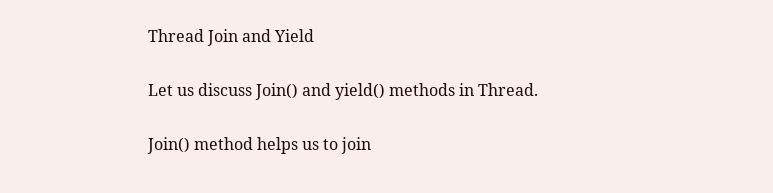Thread Join and Yield

Let us discuss Join() and yield() methods in Thread.

Join() method helps us to join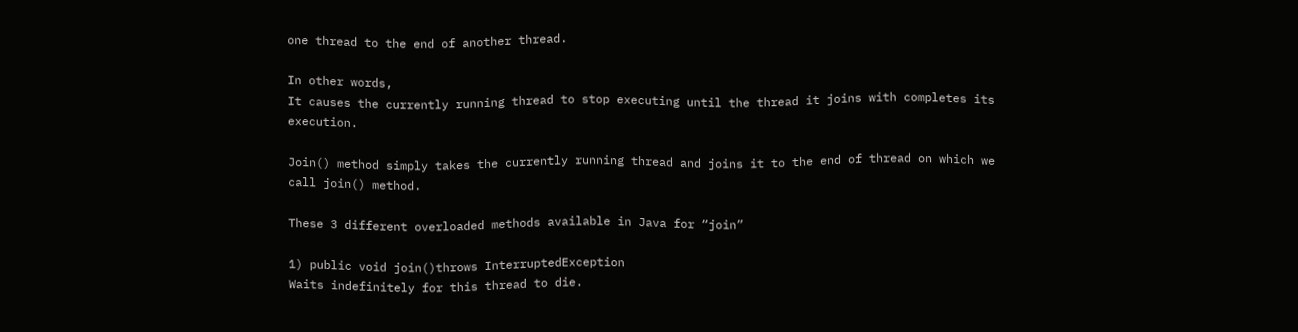one thread to the end of another thread.

In other words,
It causes the currently running thread to stop executing until the thread it joins with completes its execution.

Join() method simply takes the currently running thread and joins it to the end of thread on which we call join() method.

These 3 different overloaded methods available in Java for “join”

1) public void join()throws InterruptedException
Waits indefinitely for this thread to die.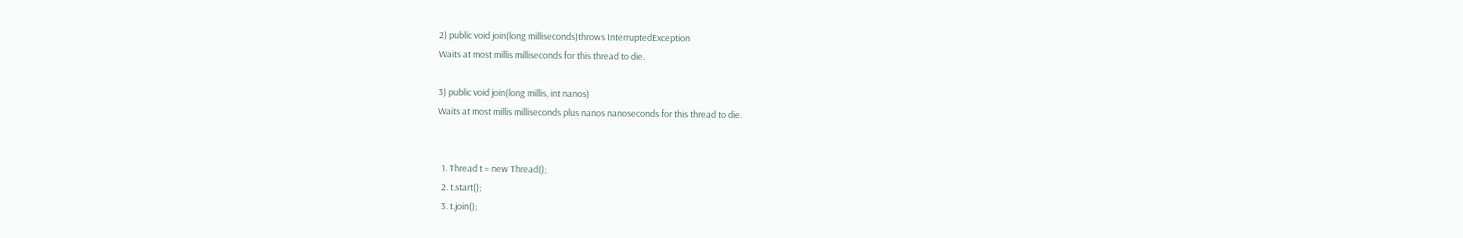2) public void join(long milliseconds)throws InterruptedException
Waits at most millis milliseconds for this thread to die.

3) public void join(long millis, int nanos)
Waits at most millis milliseconds plus nanos nanoseconds for this thread to die.


  1. Thread t = new Thread();
  2. t.start();
  3. t.join();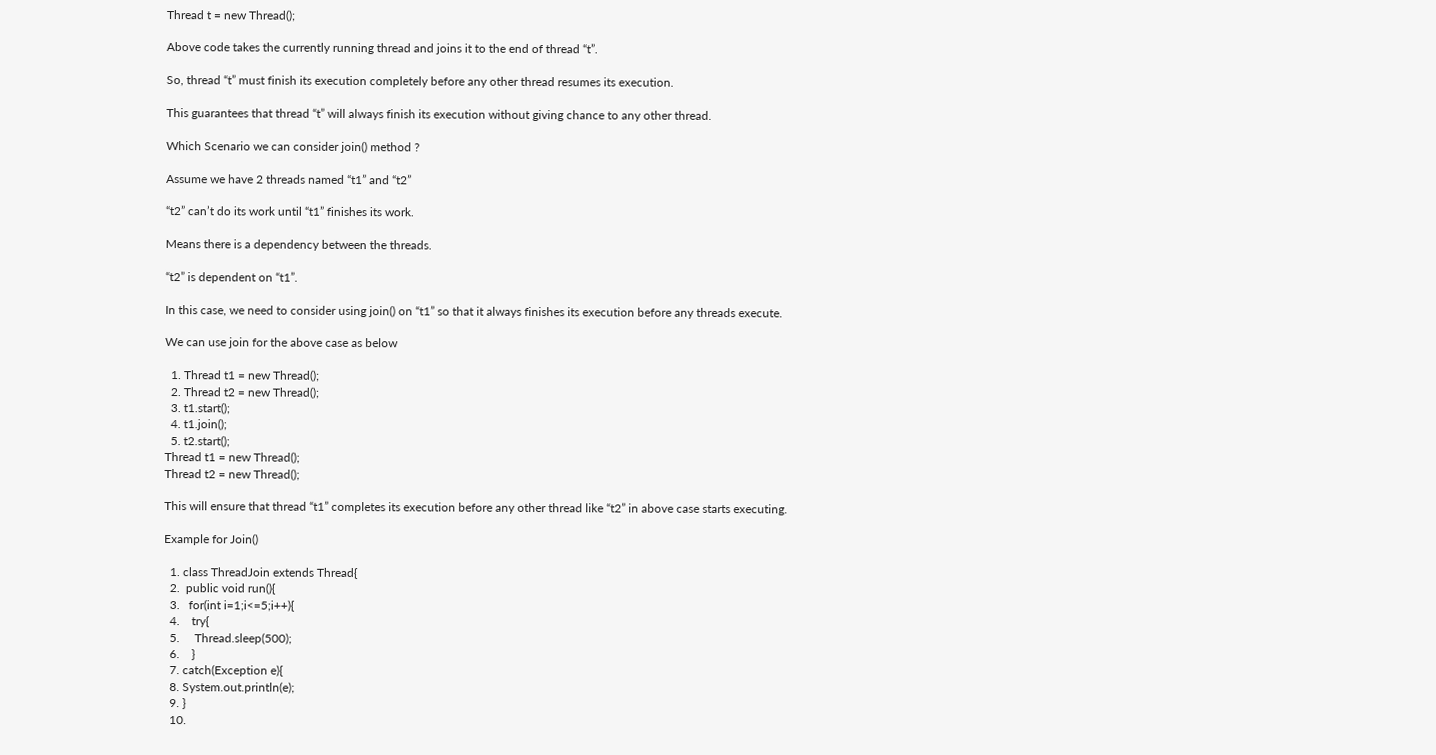Thread t = new Thread();

Above code takes the currently running thread and joins it to the end of thread “t”.

So, thread “t” must finish its execution completely before any other thread resumes its execution.

This guarantees that thread “t” will always finish its execution without giving chance to any other thread.

Which Scenario we can consider join() method ?

Assume we have 2 threads named “t1” and “t2”

“t2” can’t do its work until “t1” finishes its work.

Means there is a dependency between the threads.

“t2” is dependent on “t1”.

In this case, we need to consider using join() on “t1” so that it always finishes its execution before any threads execute.

We can use join for the above case as below

  1. Thread t1 = new Thread();
  2. Thread t2 = new Thread();
  3. t1.start();
  4. t1.join();
  5. t2.start();
Thread t1 = new Thread();
Thread t2 = new Thread();

This will ensure that thread “t1” completes its execution before any other thread like “t2” in above case starts executing.

Example for Join()

  1. class ThreadJoin extends Thread{
  2.  public void run(){
  3.   for(int i=1;i<=5;i++){
  4.    try{
  5.     Thread.sleep(500);
  6.    }
  7. catch(Exception e){
  8. System.out.println(e);
  9. }
  10.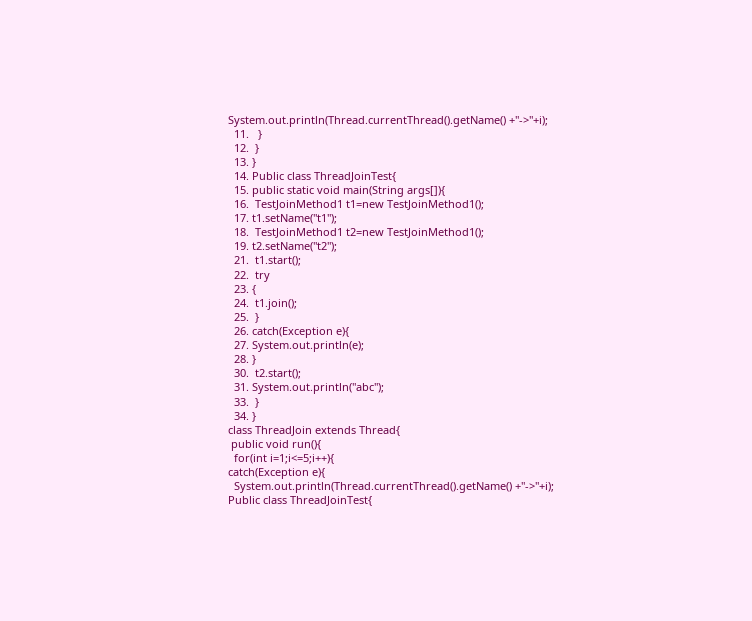System.out.println(Thread.currentThread().getName() +"->"+i);
  11.   }
  12.  }
  13. }
  14. Public class ThreadJoinTest{
  15. public static void main(String args[]){
  16.  TestJoinMethod1 t1=new TestJoinMethod1();
  17. t1.setName("t1");
  18.  TestJoinMethod1 t2=new TestJoinMethod1();
  19. t2.setName("t2");
  21.  t1.start();
  22.  try
  23. {
  24.  t1.join();
  25.  }
  26. catch(Exception e){
  27. System.out.println(e);
  28. }
  30.  t2.start();
  31. System.out.println("abc");
  33.  }
  34. }
class ThreadJoin extends Thread{
 public void run(){
  for(int i=1;i<=5;i++){
catch(Exception e){
  System.out.println(Thread.currentThread().getName() +"->"+i);
Public class ThreadJoinTest{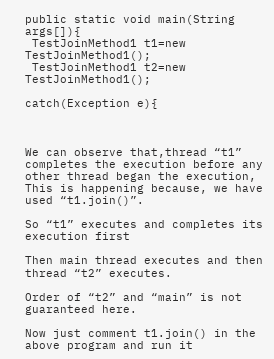public static void main(String args[]){
 TestJoinMethod1 t1=new TestJoinMethod1();
 TestJoinMethod1 t2=new TestJoinMethod1();

catch(Exception e){



We can observe that,thread “t1” completes the execution before any other thread began the execution, This is happening because, we have used “t1.join()”.

So “t1” executes and completes its execution first

Then main thread executes and then thread “t2” executes.

Order of “t2” and “main” is not guaranteed here.

Now just comment t1.join() in the above program and run it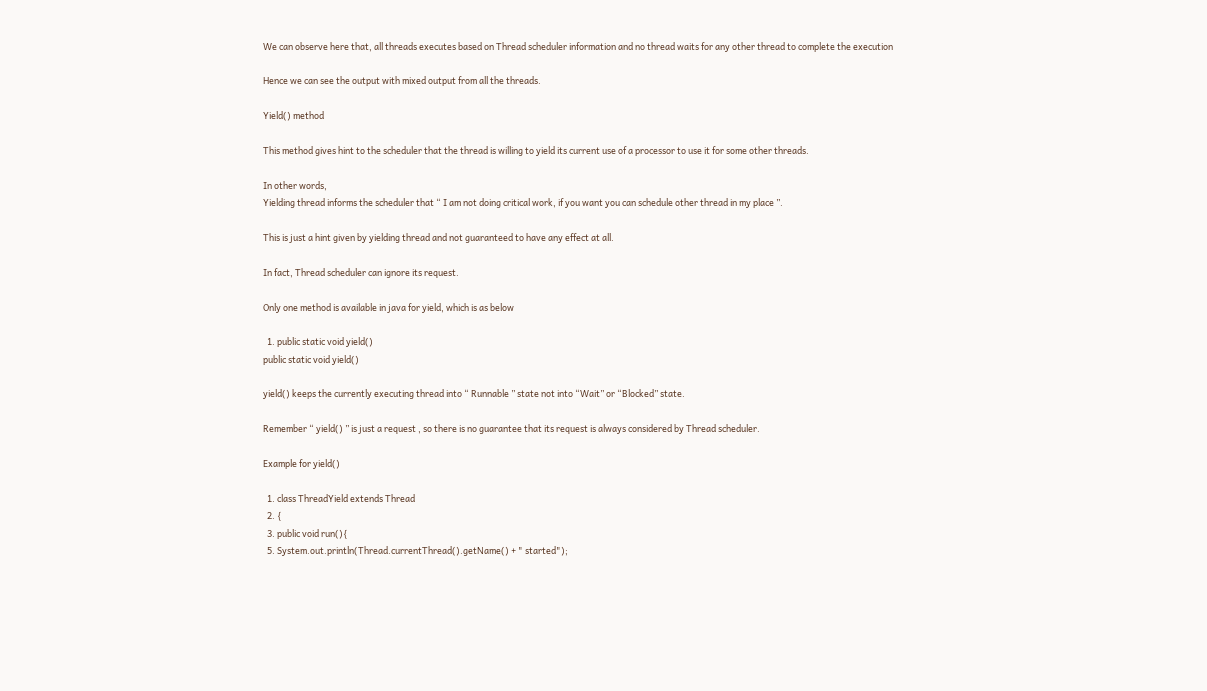We can observe here that, all threads executes based on Thread scheduler information and no thread waits for any other thread to complete the execution

Hence we can see the output with mixed output from all the threads.

Yield() method

This method gives hint to the scheduler that the thread is willing to yield its current use of a processor to use it for some other threads.

In other words,
Yielding thread informs the scheduler that “ I am not doing critical work, if you want you can schedule other thread in my place ”.

This is just a hint given by yielding thread and not guaranteed to have any effect at all.

In fact, Thread scheduler can ignore its request.

Only one method is available in java for yield, which is as below

  1. public static void yield()
public static void yield()

yield() keeps the currently executing thread into “ Runnable ” state not into “Wait” or “Blocked” state.

Remember “ yield() ” is just a request , so there is no guarantee that its request is always considered by Thread scheduler.

Example for yield()

  1. class ThreadYield extends Thread
  2. {
  3. public void run(){
  5. System.out.println(Thread.currentThread().getName() + " started");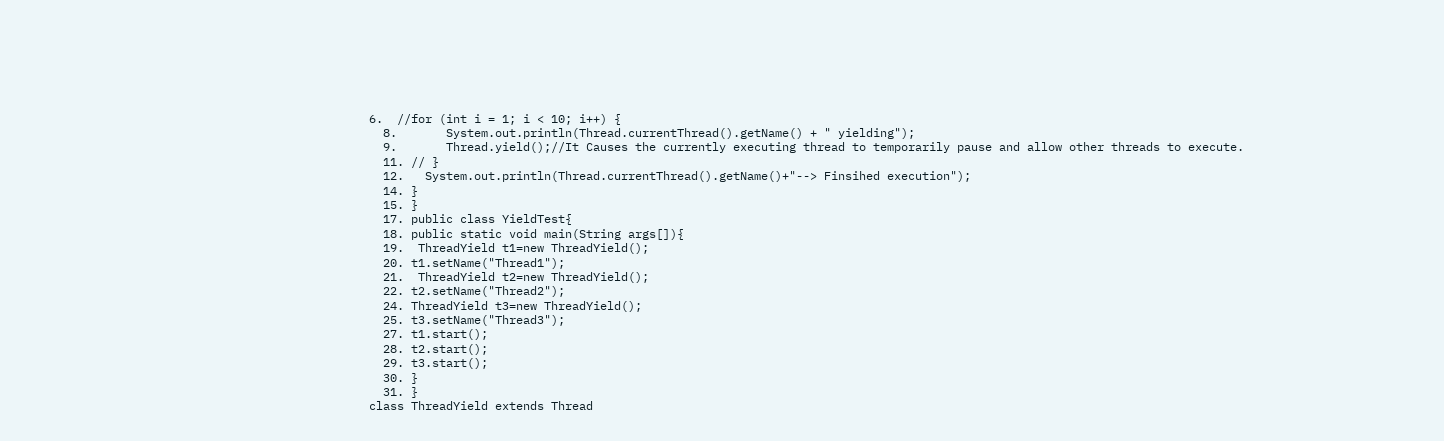6.  //for (int i = 1; i < 10; i++) {
  8.       System.out.println(Thread.currentThread().getName() + " yielding");
  9.       Thread.yield();//It Causes the currently executing thread to temporarily pause and allow other threads to execute.
  11. // }
  12.   System.out.println(Thread.currentThread().getName()+"--> Finsihed execution");
  14. }
  15. }
  17. public class YieldTest{
  18. public static void main(String args[]){
  19.  ThreadYield t1=new ThreadYield();
  20. t1.setName("Thread1");
  21.  ThreadYield t2=new ThreadYield();
  22. t2.setName("Thread2");
  24. ThreadYield t3=new ThreadYield();
  25. t3.setName("Thread3");
  27. t1.start();
  28. t2.start();
  29. t3.start();
  30. }
  31. }
class ThreadYield extends Thread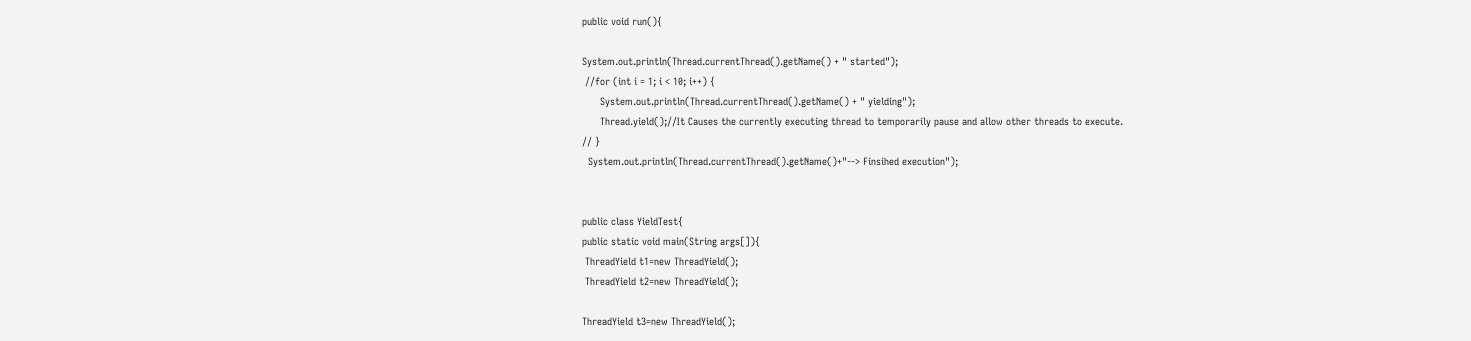public void run(){

System.out.println(Thread.currentThread().getName() + " started");
 //for (int i = 1; i < 10; i++) {
      System.out.println(Thread.currentThread().getName() + " yielding");
      Thread.yield();//It Causes the currently executing thread to temporarily pause and allow other threads to execute.
// }
  System.out.println(Thread.currentThread().getName()+"--> Finsihed execution");


public class YieldTest{
public static void main(String args[]){
 ThreadYield t1=new ThreadYield();
 ThreadYield t2=new ThreadYield();

ThreadYield t3=new ThreadYield();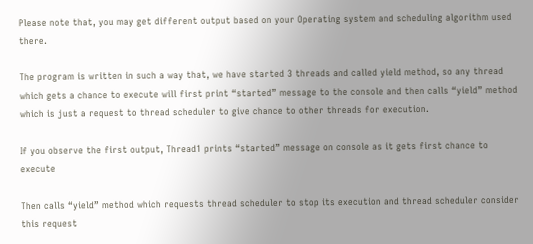Please note that, you may get different output based on your Operating system and scheduling algorithm used there.

The program is written in such a way that, we have started 3 threads and called yield method, so any thread which gets a chance to execute will first print “started” message to the console and then calls “yield” method which is just a request to thread scheduler to give chance to other threads for execution.

If you observe the first output, Thread1 prints “started” message on console as it gets first chance to execute

Then calls “yield” method which requests thread scheduler to stop its execution and thread scheduler consider this request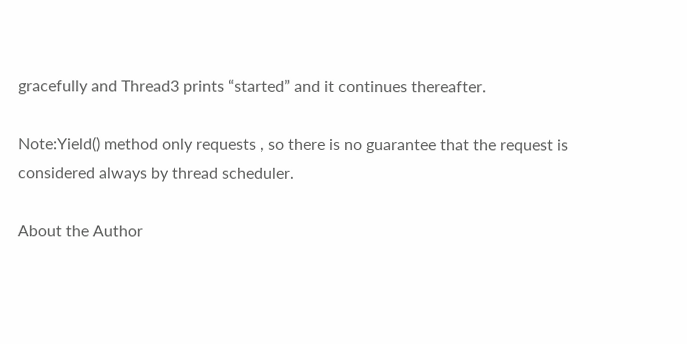gracefully and Thread3 prints “started” and it continues thereafter.

Note:Yield() method only requests , so there is no guarantee that the request is considered always by thread scheduler.

About the Author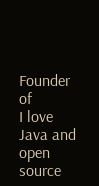Founder of
I love Java and open source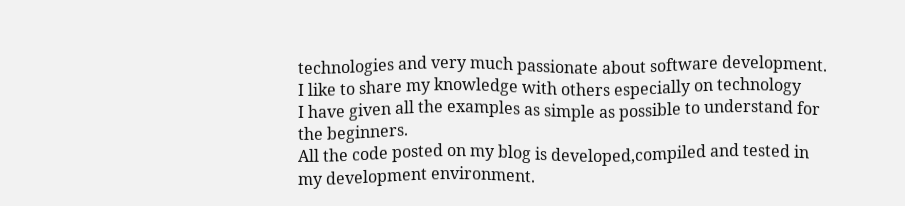technologies and very much passionate about software development.
I like to share my knowledge with others especially on technology
I have given all the examples as simple as possible to understand for the beginners.
All the code posted on my blog is developed,compiled and tested in my development environment.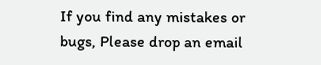If you find any mistakes or bugs, Please drop an email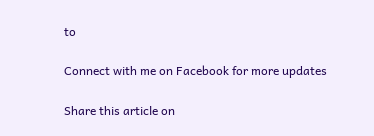to

Connect with me on Facebook for more updates

Share this article on